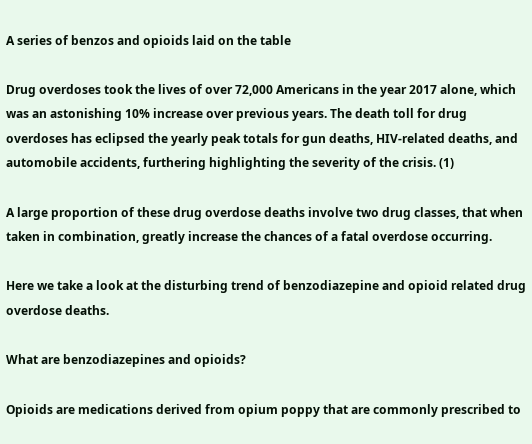A series of benzos and opioids laid on the table

Drug overdoses took the lives of over 72,000 Americans in the year 2017 alone, which was an astonishing 10% increase over previous years. The death toll for drug overdoses has eclipsed the yearly peak totals for gun deaths, HIV-related deaths, and automobile accidents, furthering highlighting the severity of the crisis. (1)

A large proportion of these drug overdose deaths involve two drug classes, that when taken in combination, greatly increase the chances of a fatal overdose occurring.

Here we take a look at the disturbing trend of benzodiazepine and opioid related drug overdose deaths.

What are benzodiazepines and opioids?

Opioids are medications derived from opium poppy that are commonly prescribed to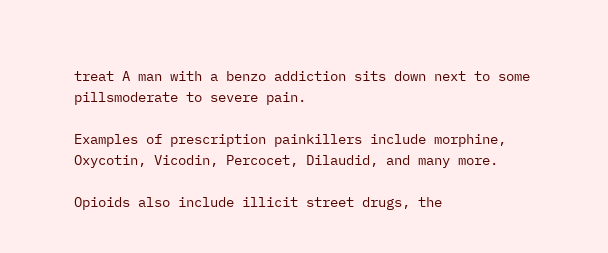treat A man with a benzo addiction sits down next to some pillsmoderate to severe pain.

Examples of prescription painkillers include morphine, Oxycotin, Vicodin, Percocet, Dilaudid, and many more.

Opioids also include illicit street drugs, the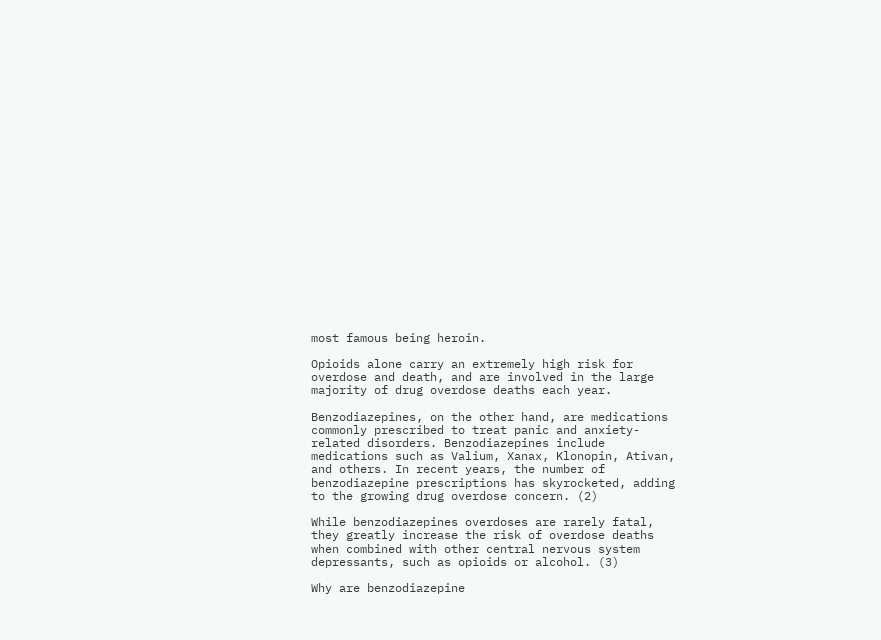most famous being heroin.

Opioids alone carry an extremely high risk for overdose and death, and are involved in the large majority of drug overdose deaths each year.

Benzodiazepines, on the other hand, are medications commonly prescribed to treat panic and anxiety-related disorders. Benzodiazepines include medications such as Valium, Xanax, Klonopin, Ativan, and others. In recent years, the number of benzodiazepine prescriptions has skyrocketed, adding to the growing drug overdose concern. (2)

While benzodiazepines overdoses are rarely fatal, they greatly increase the risk of overdose deaths when combined with other central nervous system depressants, such as opioids or alcohol. (3)

Why are benzodiazepine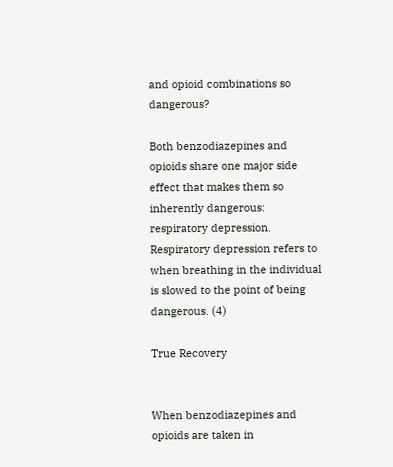and opioid combinations so dangerous?

Both benzodiazepines and opioids share one major side effect that makes them so inherently dangerous: respiratory depression. Respiratory depression refers to when breathing in the individual is slowed to the point of being dangerous. (4)

True Recovery


When benzodiazepines and opioids are taken in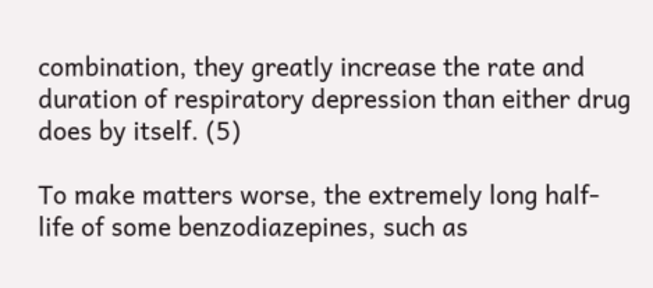combination, they greatly increase the rate and duration of respiratory depression than either drug does by itself. (5)

To make matters worse, the extremely long half-life of some benzodiazepines, such as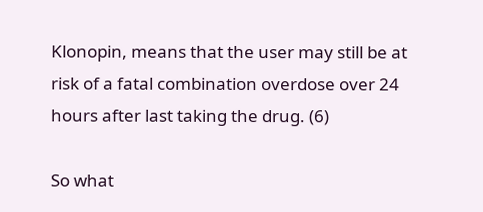Klonopin, means that the user may still be at risk of a fatal combination overdose over 24 hours after last taking the drug. (6)

So what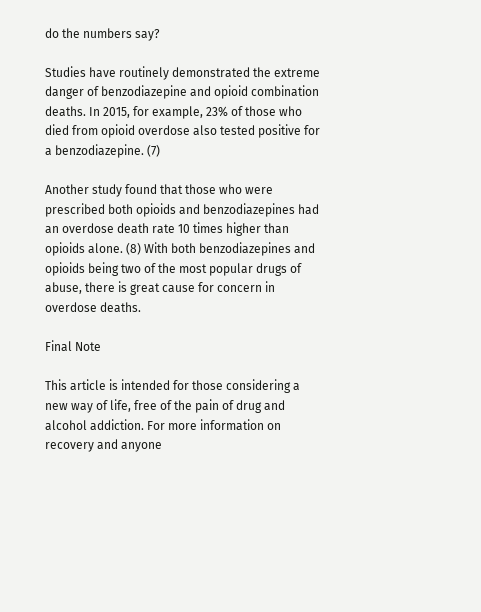do the numbers say?

Studies have routinely demonstrated the extreme danger of benzodiazepine and opioid combination deaths. In 2015, for example, 23% of those who died from opioid overdose also tested positive for a benzodiazepine. (7)

Another study found that those who were prescribed both opioids and benzodiazepines had an overdose death rate 10 times higher than opioids alone. (8) With both benzodiazepines and opioids being two of the most popular drugs of abuse, there is great cause for concern in overdose deaths.

Final Note

This article is intended for those considering a new way of life, free of the pain of drug and alcohol addiction. For more information on recovery and anyone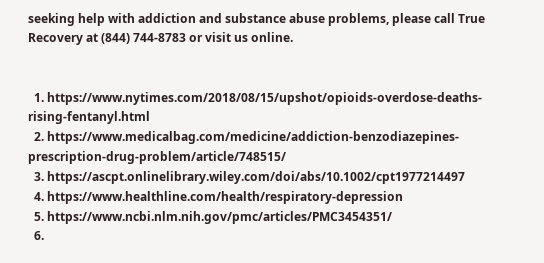seeking help with addiction and substance abuse problems, please call True Recovery at (844) 744-8783 or visit us online.


  1. https://www.nytimes.com/2018/08/15/upshot/opioids-overdose-deaths-rising-fentanyl.html
  2. https://www.medicalbag.com/medicine/addiction-benzodiazepines-prescription-drug-problem/article/748515/
  3. https://ascpt.onlinelibrary.wiley.com/doi/abs/10.1002/cpt1977214497
  4. https://www.healthline.com/health/respiratory-depression
  5. https://www.ncbi.nlm.nih.gov/pmc/articles/PMC3454351/
  6.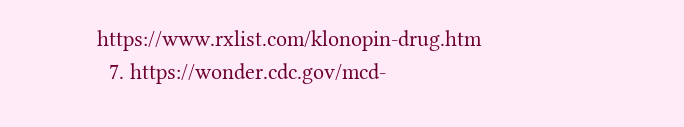https://www.rxlist.com/klonopin-drug.htm
  7. https://wonder.cdc.gov/mcd-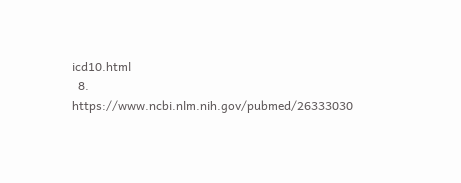icd10.html
  8. https://www.ncbi.nlm.nih.gov/pubmed/26333030